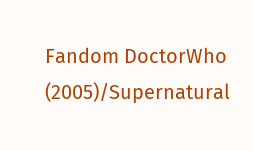Fandom DoctorWho (2005)/Supernatural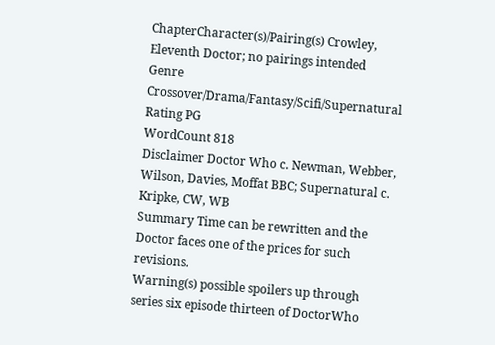ChapterCharacter(s)/Pairing(s) Crowley, Eleventh Doctor; no pairings intended
Genre Crossover/Drama/Fantasy/Scifi/Supernatural
Rating PG
WordCount 818
Disclaimer Doctor Who c. Newman, Webber, Wilson, Davies, Moffat BBC; Supernatural c. Kripke, CW, WB
Summary Time can be rewritten and the Doctor faces one of the prices for such revisions.
Warning(s) possible spoilers up through series six episode thirteen of DoctorWho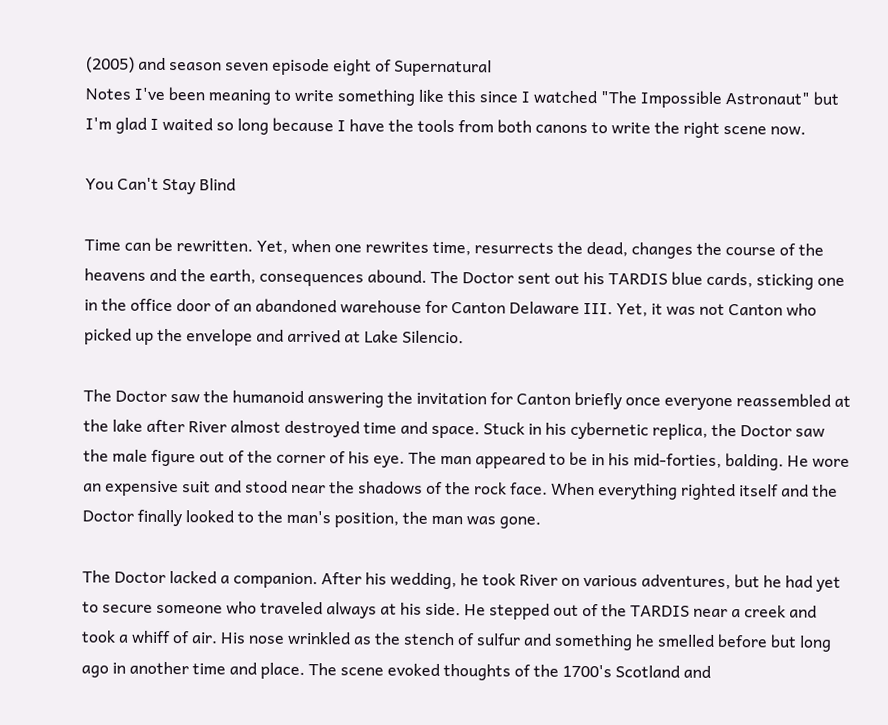(2005) and season seven episode eight of Supernatural
Notes I've been meaning to write something like this since I watched "The Impossible Astronaut" but I'm glad I waited so long because I have the tools from both canons to write the right scene now.

You Can't Stay Blind

Time can be rewritten. Yet, when one rewrites time, resurrects the dead, changes the course of the heavens and the earth, consequences abound. The Doctor sent out his TARDIS blue cards, sticking one in the office door of an abandoned warehouse for Canton Delaware III. Yet, it was not Canton who picked up the envelope and arrived at Lake Silencio.

The Doctor saw the humanoid answering the invitation for Canton briefly once everyone reassembled at the lake after River almost destroyed time and space. Stuck in his cybernetic replica, the Doctor saw the male figure out of the corner of his eye. The man appeared to be in his mid-forties, balding. He wore an expensive suit and stood near the shadows of the rock face. When everything righted itself and the Doctor finally looked to the man's position, the man was gone.

The Doctor lacked a companion. After his wedding, he took River on various adventures, but he had yet to secure someone who traveled always at his side. He stepped out of the TARDIS near a creek and took a whiff of air. His nose wrinkled as the stench of sulfur and something he smelled before but long ago in another time and place. The scene evoked thoughts of the 1700's Scotland and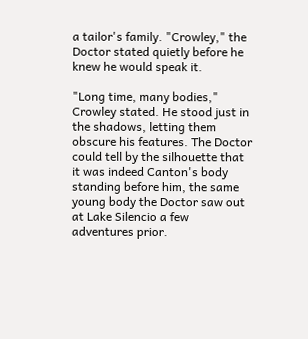a tailor's family. "Crowley," the Doctor stated quietly before he knew he would speak it.

"Long time, many bodies," Crowley stated. He stood just in the shadows, letting them obscure his features. The Doctor could tell by the silhouette that it was indeed Canton's body standing before him, the same young body the Doctor saw out at Lake Silencio a few adventures prior.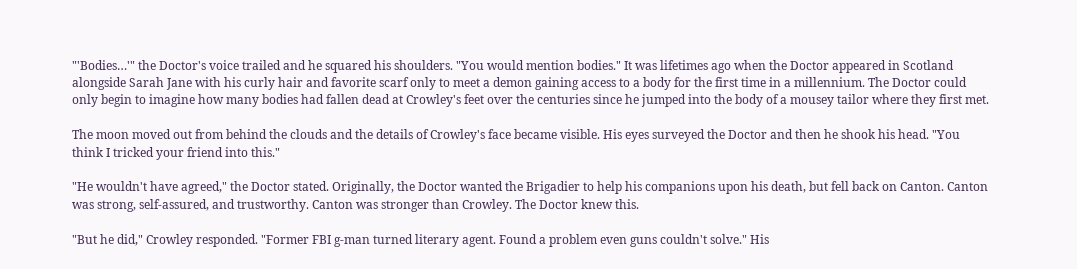"'Bodies…'" the Doctor's voice trailed and he squared his shoulders. "You would mention bodies." It was lifetimes ago when the Doctor appeared in Scotland alongside Sarah Jane with his curly hair and favorite scarf only to meet a demon gaining access to a body for the first time in a millennium. The Doctor could only begin to imagine how many bodies had fallen dead at Crowley's feet over the centuries since he jumped into the body of a mousey tailor where they first met.

The moon moved out from behind the clouds and the details of Crowley's face became visible. His eyes surveyed the Doctor and then he shook his head. "You think I tricked your friend into this."

"He wouldn't have agreed," the Doctor stated. Originally, the Doctor wanted the Brigadier to help his companions upon his death, but fell back on Canton. Canton was strong, self-assured, and trustworthy. Canton was stronger than Crowley. The Doctor knew this.

"But he did," Crowley responded. "Former FBI g-man turned literary agent. Found a problem even guns couldn't solve." His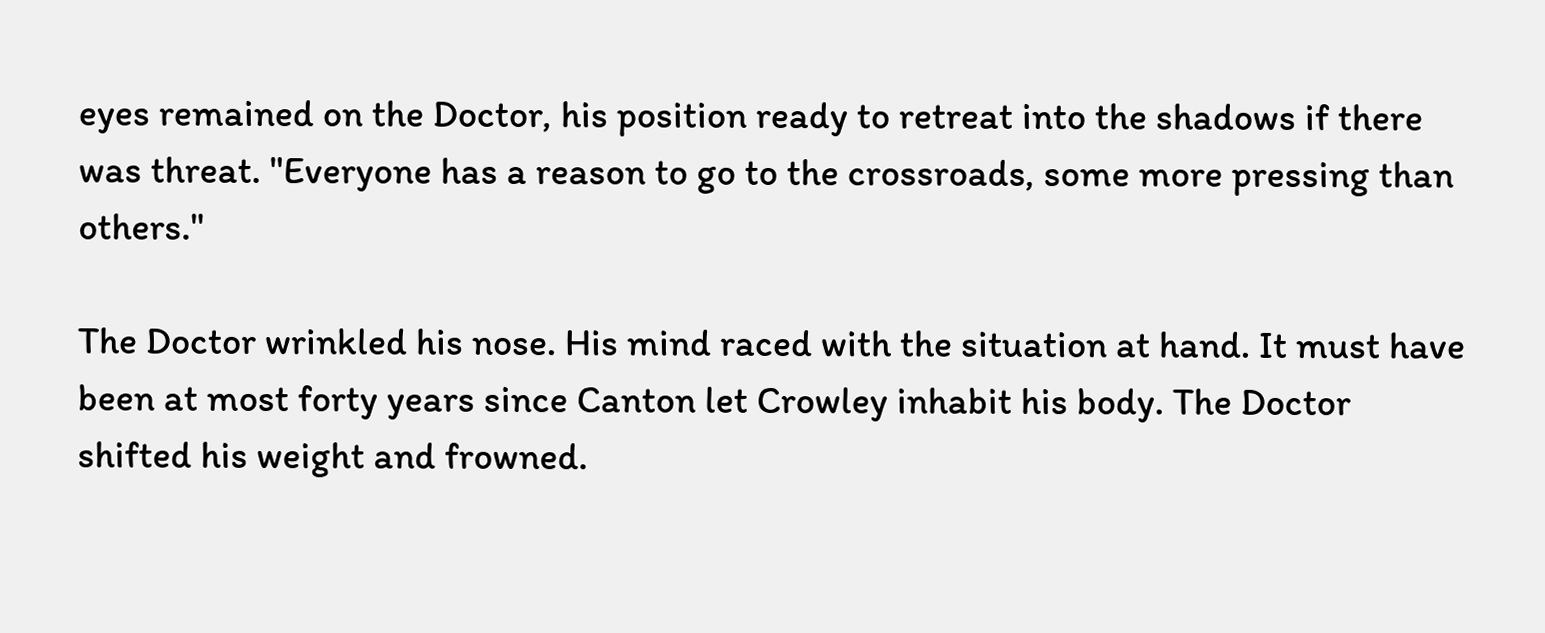eyes remained on the Doctor, his position ready to retreat into the shadows if there was threat. "Everyone has a reason to go to the crossroads, some more pressing than others."

The Doctor wrinkled his nose. His mind raced with the situation at hand. It must have been at most forty years since Canton let Crowley inhabit his body. The Doctor shifted his weight and frowned.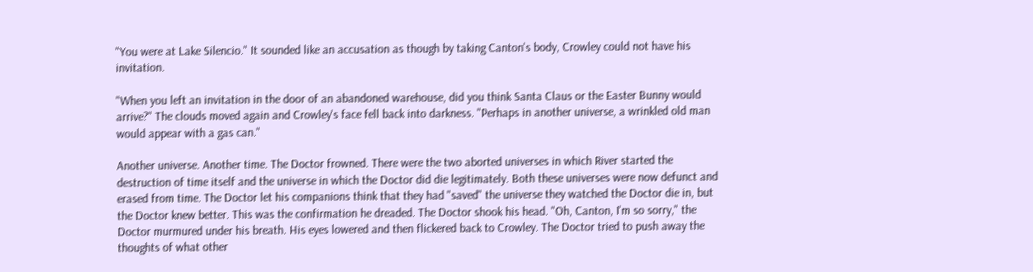"You were at Lake Silencio." It sounded like an accusation as though by taking Canton's body, Crowley could not have his invitation.

"When you left an invitation in the door of an abandoned warehouse, did you think Santa Claus or the Easter Bunny would arrive?" The clouds moved again and Crowley's face fell back into darkness. "Perhaps in another universe, a wrinkled old man would appear with a gas can."

Another universe. Another time. The Doctor frowned. There were the two aborted universes in which River started the destruction of time itself and the universe in which the Doctor did die legitimately. Both these universes were now defunct and erased from time. The Doctor let his companions think that they had "saved" the universe they watched the Doctor die in, but the Doctor knew better. This was the confirmation he dreaded. The Doctor shook his head. "Oh, Canton, I'm so sorry," the Doctor murmured under his breath. His eyes lowered and then flickered back to Crowley. The Doctor tried to push away the thoughts of what other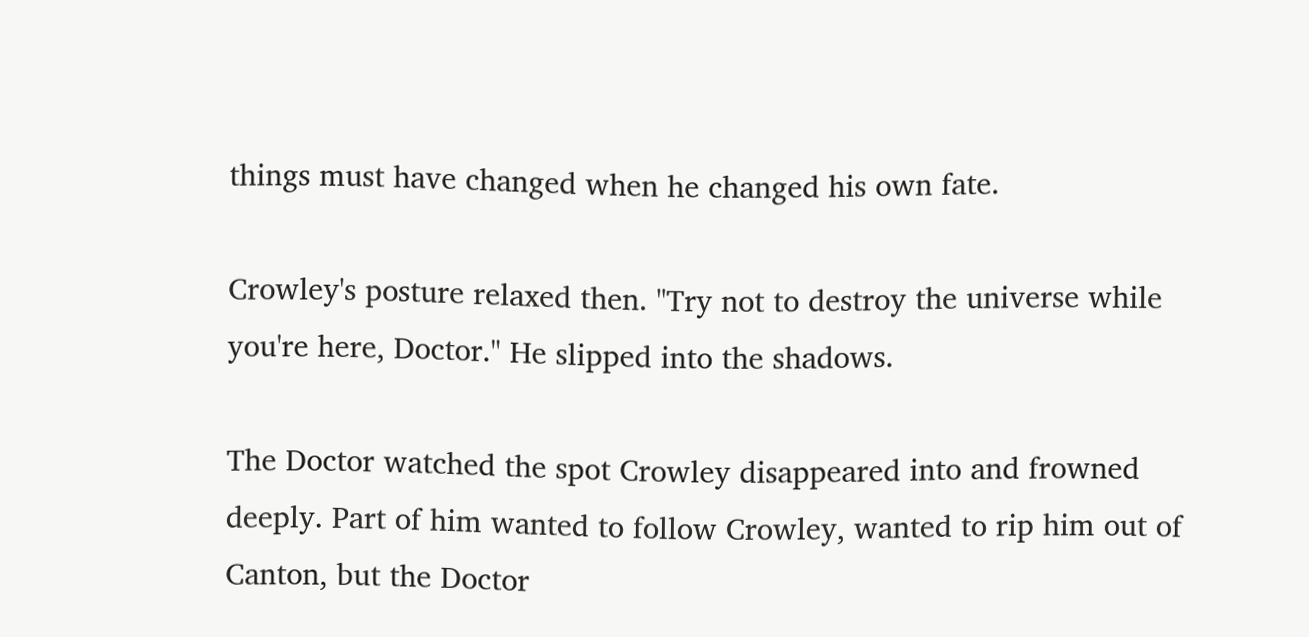things must have changed when he changed his own fate.

Crowley's posture relaxed then. "Try not to destroy the universe while you're here, Doctor." He slipped into the shadows.

The Doctor watched the spot Crowley disappeared into and frowned deeply. Part of him wanted to follow Crowley, wanted to rip him out of Canton, but the Doctor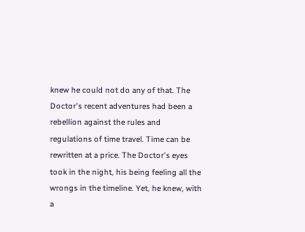knew he could not do any of that. The Doctor's recent adventures had been a rebellion against the rules and regulations of time travel. Time can be rewritten at a price. The Doctor's eyes took in the night, his being feeling all the wrongs in the timeline. Yet, he knew, with a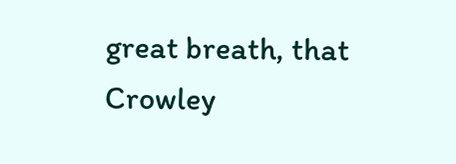great breath, that Crowley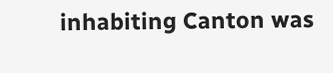inhabiting Canton was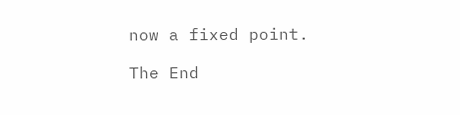now a fixed point.

The End